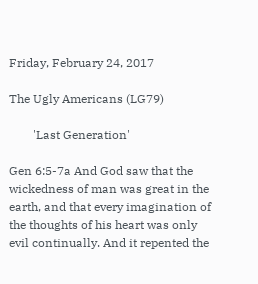Friday, February 24, 2017

The Ugly Americans (LG79)

        'Last Generation'

Gen 6:5-7a And God saw that the wickedness of man was great in the earth, and that every imagination of the thoughts of his heart was only evil continually. And it repented the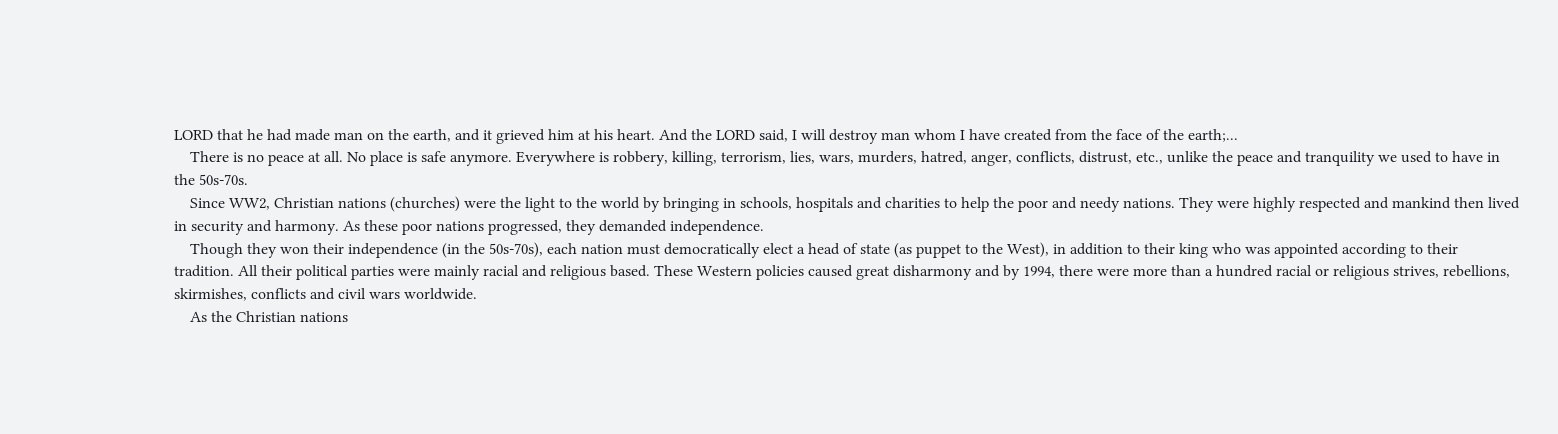LORD that he had made man on the earth, and it grieved him at his heart. And the LORD said, I will destroy man whom I have created from the face of the earth;...
    There is no peace at all. No place is safe anymore. Everywhere is robbery, killing, terrorism, lies, wars, murders, hatred, anger, conflicts, distrust, etc., unlike the peace and tranquility we used to have in the 50s-70s.
    Since WW2, Christian nations (churches) were the light to the world by bringing in schools, hospitals and charities to help the poor and needy nations. They were highly respected and mankind then lived in security and harmony. As these poor nations progressed, they demanded independence.
    Though they won their independence (in the 50s-70s), each nation must democratically elect a head of state (as puppet to the West), in addition to their king who was appointed according to their tradition. All their political parties were mainly racial and religious based. These Western policies caused great disharmony and by 1994, there were more than a hundred racial or religious strives, rebellions, skirmishes, conflicts and civil wars worldwide.
    As the Christian nations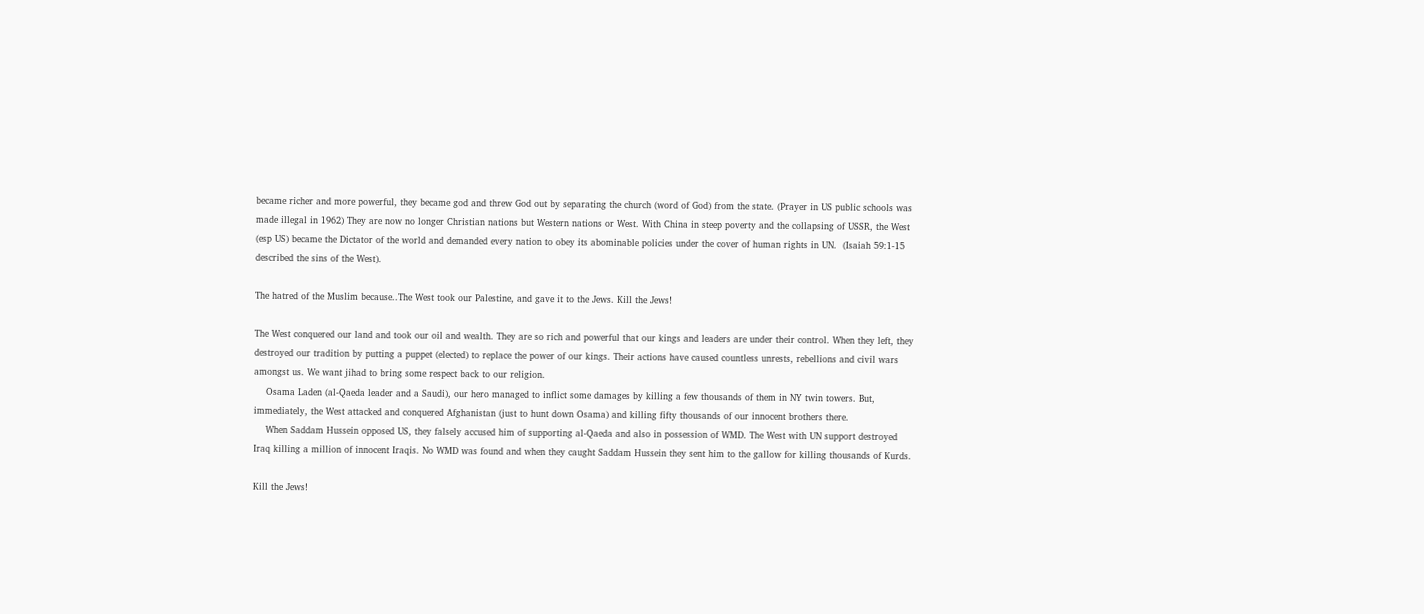became richer and more powerful, they became god and threw God out by separating the church (word of God) from the state. (Prayer in US public schools was made illegal in 1962) They are now no longer Christian nations but Western nations or West. With China in steep poverty and the collapsing of USSR, the West (esp US) became the Dictator of the world and demanded every nation to obey its abominable policies under the cover of human rights in UN.  (Isaiah 59:1-15 described the sins of the West).

The hatred of the Muslim because..The West took our Palestine, and gave it to the Jews. Kill the Jews!

The West conquered our land and took our oil and wealth. They are so rich and powerful that our kings and leaders are under their control. When they left, they destroyed our tradition by putting a puppet (elected) to replace the power of our kings. Their actions have caused countless unrests, rebellions and civil wars amongst us. We want jihad to bring some respect back to our religion.
    Osama Laden (al-Qaeda leader and a Saudi), our hero managed to inflict some damages by killing a few thousands of them in NY twin towers. But, immediately, the West attacked and conquered Afghanistan (just to hunt down Osama) and killing fifty thousands of our innocent brothers there.
    When Saddam Hussein opposed US, they falsely accused him of supporting al-Qaeda and also in possession of WMD. The West with UN support destroyed Iraq killing a million of innocent Iraqis. No WMD was found and when they caught Saddam Hussein they sent him to the gallow for killing thousands of Kurds.

Kill the Jews!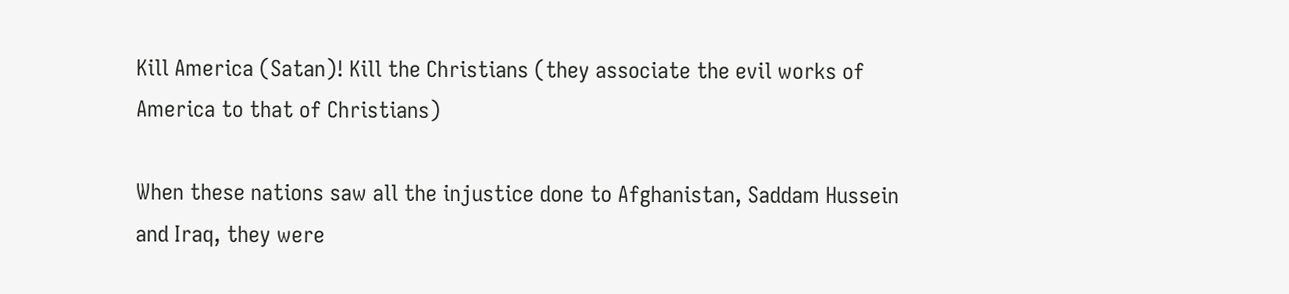Kill America (Satan)! Kill the Christians (they associate the evil works of America to that of Christians)

When these nations saw all the injustice done to Afghanistan, Saddam Hussein and Iraq, they were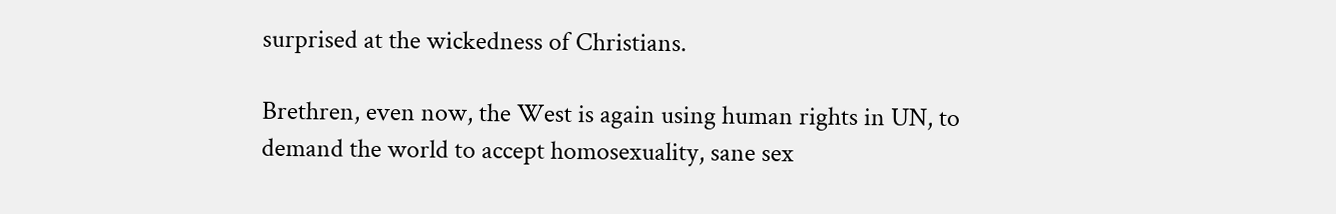surprised at the wickedness of Christians.

Brethren, even now, the West is again using human rights in UN, to demand the world to accept homosexuality, sane sex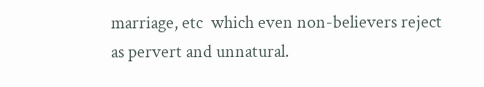marriage, etc  which even non-believers reject as pervert and unnatural.